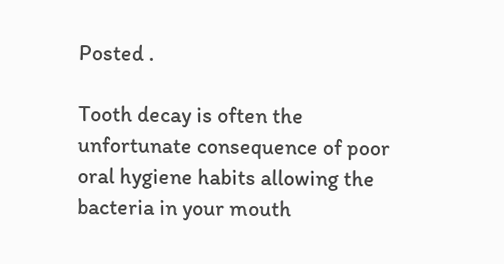Posted .

Tooth decay is often the unfortunate consequence of poor oral hygiene habits allowing the bacteria in your mouth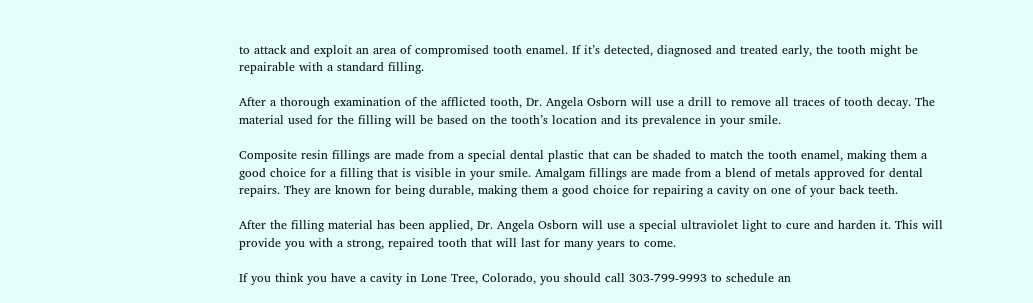to attack and exploit an area of compromised tooth enamel. If it’s detected, diagnosed and treated early, the tooth might be repairable with a standard filling.

After a thorough examination of the afflicted tooth, Dr. Angela Osborn will use a drill to remove all traces of tooth decay. The material used for the filling will be based on the tooth’s location and its prevalence in your smile.

Composite resin fillings are made from a special dental plastic that can be shaded to match the tooth enamel, making them a good choice for a filling that is visible in your smile. Amalgam fillings are made from a blend of metals approved for dental repairs. They are known for being durable, making them a good choice for repairing a cavity on one of your back teeth.

After the filling material has been applied, Dr. Angela Osborn will use a special ultraviolet light to cure and harden it. This will provide you with a strong, repaired tooth that will last for many years to come.

If you think you have a cavity in Lone Tree, Colorado, you should call 303-799-9993 to schedule an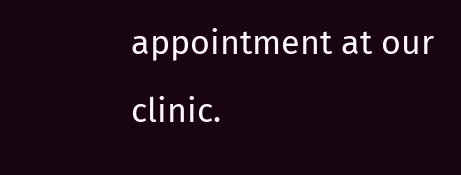appointment at our clinic.